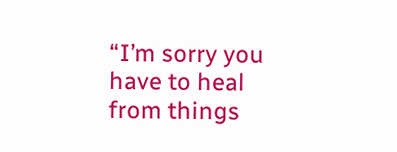“I’m sorry you have to heal from things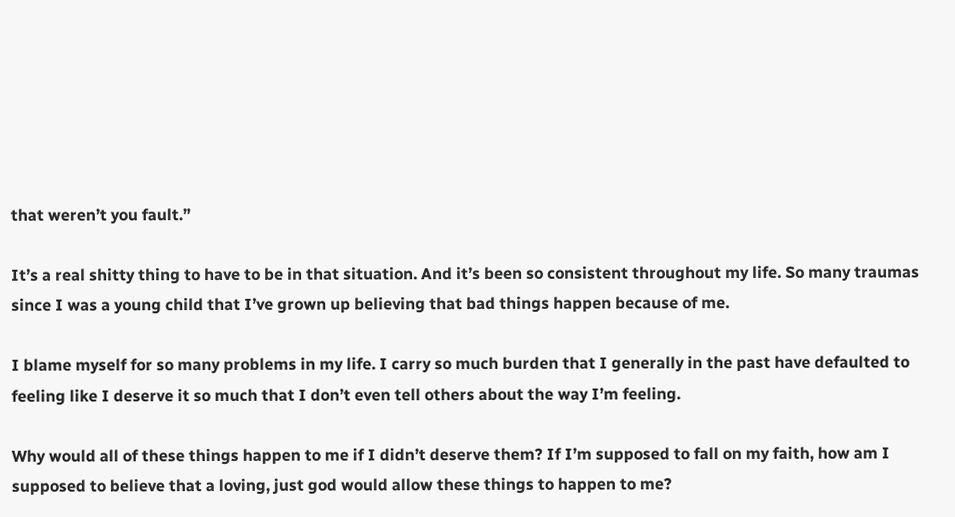that weren’t you fault.”

It’s a real shitty thing to have to be in that situation. And it’s been so consistent throughout my life. So many traumas since I was a young child that I’ve grown up believing that bad things happen because of me.

I blame myself for so many problems in my life. I carry so much burden that I generally in the past have defaulted to feeling like I deserve it so much that I don’t even tell others about the way I’m feeling.

Why would all of these things happen to me if I didn’t deserve them? If I’m supposed to fall on my faith, how am I supposed to believe that a loving, just god would allow these things to happen to me?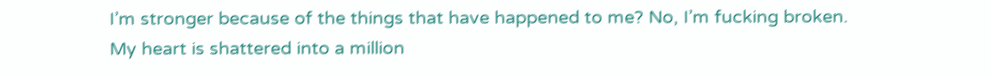I’m stronger because of the things that have happened to me? No, I’m fucking broken. My heart is shattered into a million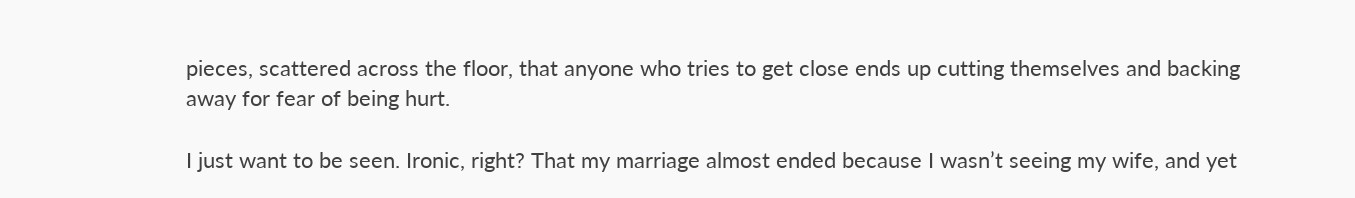pieces, scattered across the floor, that anyone who tries to get close ends up cutting themselves and backing away for fear of being hurt.

I just want to be seen. Ironic, right? That my marriage almost ended because I wasn’t seeing my wife, and yet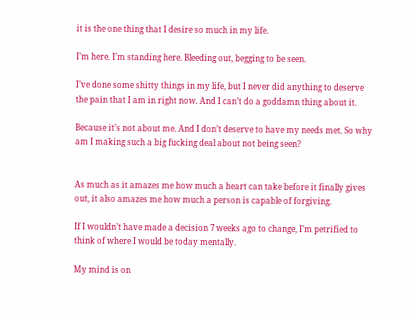it is the one thing that I desire so much in my life.

I’m here. I’m standing here. Bleeding out, begging to be seen.

I’ve done some shitty things in my life, but I never did anything to deserve the pain that I am in right now. And I can’t do a goddamn thing about it.

Because it’s not about me. And I don’t deserve to have my needs met. So why am I making such a big fucking deal about not being seen?


As much as it amazes me how much a heart can take before it finally gives out, it also amazes me how much a person is capable of forgiving.

If I wouldn’t have made a decision 7 weeks ago to change, I’m petrified to think of where I would be today mentally.

My mind is on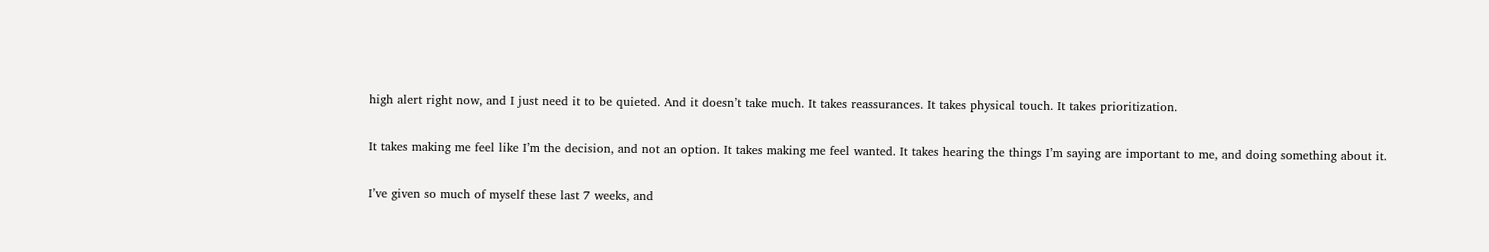high alert right now, and I just need it to be quieted. And it doesn’t take much. It takes reassurances. It takes physical touch. It takes prioritization.

It takes making me feel like I’m the decision, and not an option. It takes making me feel wanted. It takes hearing the things I’m saying are important to me, and doing something about it.

I’ve given so much of myself these last 7 weeks, and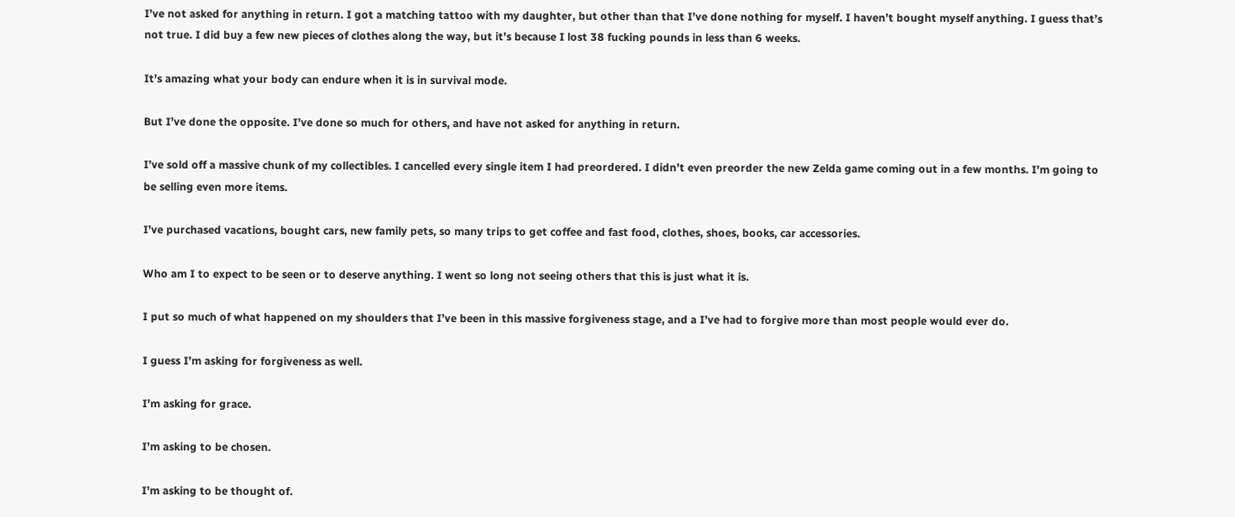I’ve not asked for anything in return. I got a matching tattoo with my daughter, but other than that I’ve done nothing for myself. I haven’t bought myself anything. I guess that’s not true. I did buy a few new pieces of clothes along the way, but it’s because I lost 38 fucking pounds in less than 6 weeks.

It’s amazing what your body can endure when it is in survival mode.

But I’ve done the opposite. I’ve done so much for others, and have not asked for anything in return.

I’ve sold off a massive chunk of my collectibles. I cancelled every single item I had preordered. I didn’t even preorder the new Zelda game coming out in a few months. I’m going to be selling even more items.

I’ve purchased vacations, bought cars, new family pets, so many trips to get coffee and fast food, clothes, shoes, books, car accessories.

Who am I to expect to be seen or to deserve anything. I went so long not seeing others that this is just what it is.

I put so much of what happened on my shoulders that I’ve been in this massive forgiveness stage, and a I’ve had to forgive more than most people would ever do.

I guess I’m asking for forgiveness as well.

I’m asking for grace.

I’m asking to be chosen.

I’m asking to be thought of.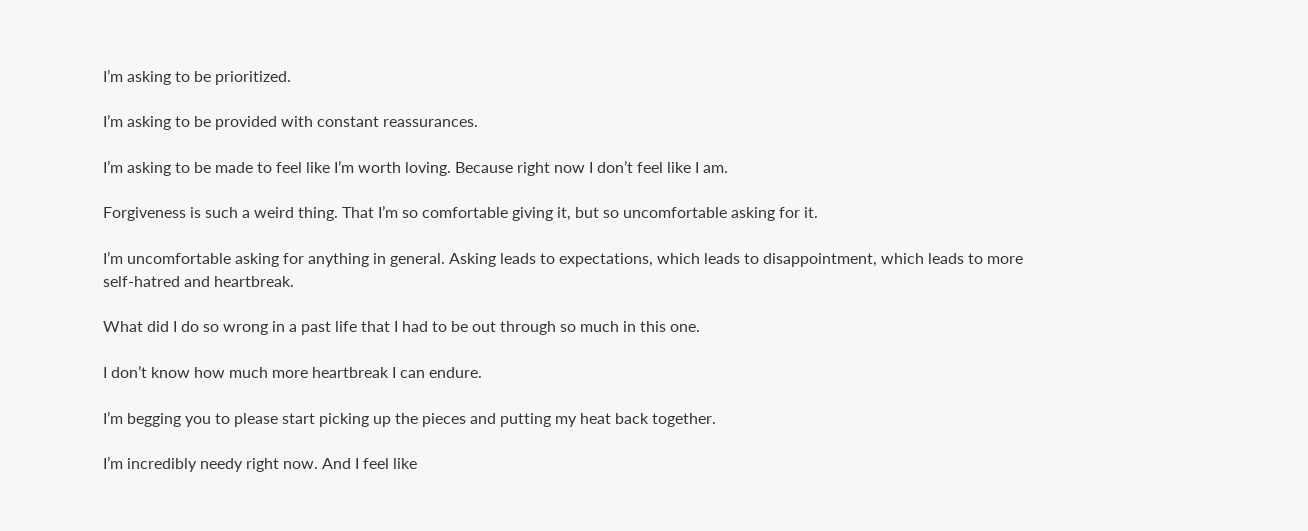I’m asking to be prioritized.

I’m asking to be provided with constant reassurances.

I’m asking to be made to feel like I’m worth loving. Because right now I don’t feel like I am.

Forgiveness is such a weird thing. That I’m so comfortable giving it, but so uncomfortable asking for it.

I’m uncomfortable asking for anything in general. Asking leads to expectations, which leads to disappointment, which leads to more self-hatred and heartbreak.

What did I do so wrong in a past life that I had to be out through so much in this one.

I don’t know how much more heartbreak I can endure.

I’m begging you to please start picking up the pieces and putting my heat back together.

I’m incredibly needy right now. And I feel like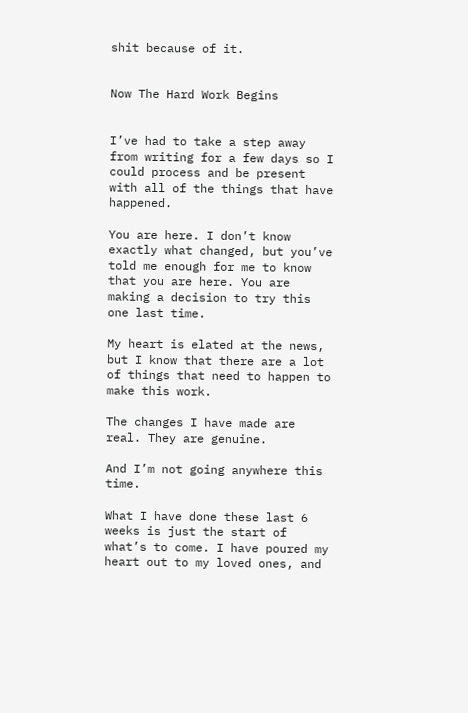shit because of it.


Now The Hard Work Begins


I’ve had to take a step away from writing for a few days so I could process and be present with all of the things that have happened.

You are here. I don’t know exactly what changed, but you’ve told me enough for me to know that you are here. You are making a decision to try this one last time.

My heart is elated at the news, but I know that there are a lot of things that need to happen to make this work.

The changes I have made are real. They are genuine.

And I’m not going anywhere this time.

What I have done these last 6 weeks is just the start of what’s to come. I have poured my heart out to my loved ones, and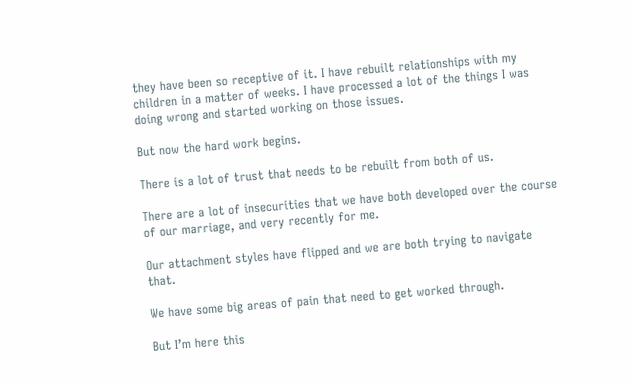they have been so receptive of it. I have rebuilt relationships with my children in a matter of weeks. I have processed a lot of the things I was doing wrong and started working on those issues.

But now the hard work begins.

There is a lot of trust that needs to be rebuilt from both of us.

There are a lot of insecurities that we have both developed over the course of our marriage, and very recently for me.

Our attachment styles have flipped and we are both trying to navigate that.

We have some big areas of pain that need to get worked through.

But I’m here this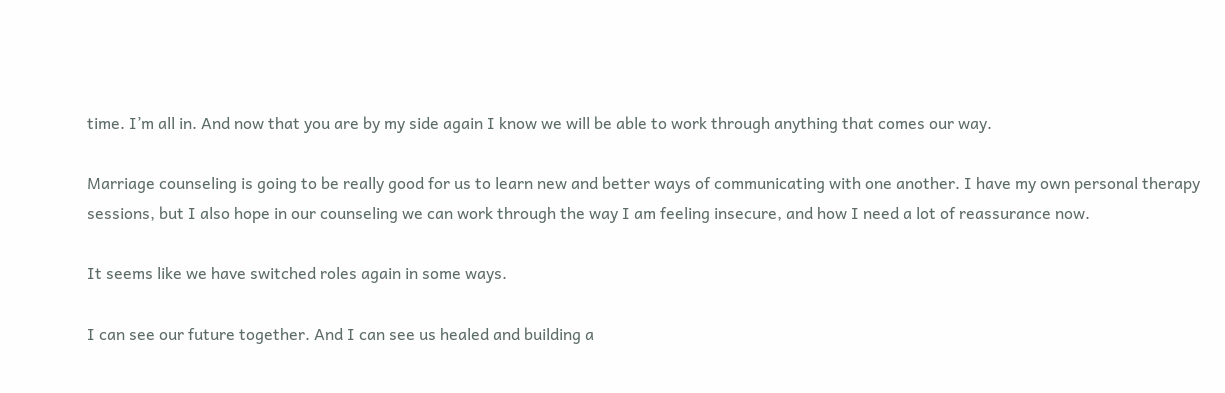time. I’m all in. And now that you are by my side again I know we will be able to work through anything that comes our way.

Marriage counseling is going to be really good for us to learn new and better ways of communicating with one another. I have my own personal therapy sessions, but I also hope in our counseling we can work through the way I am feeling insecure, and how I need a lot of reassurance now.

It seems like we have switched roles again in some ways.

I can see our future together. And I can see us healed and building a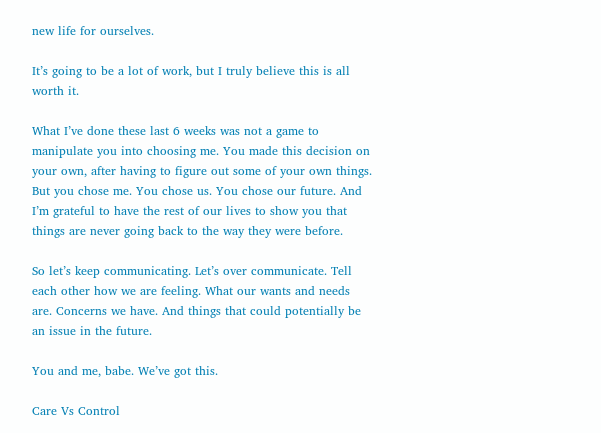new life for ourselves.

It’s going to be a lot of work, but I truly believe this is all worth it.

What I’ve done these last 6 weeks was not a game to manipulate you into choosing me. You made this decision on your own, after having to figure out some of your own things. But you chose me. You chose us. You chose our future. And I’m grateful to have the rest of our lives to show you that things are never going back to the way they were before.

So let’s keep communicating. Let’s over communicate. Tell each other how we are feeling. What our wants and needs are. Concerns we have. And things that could potentially be an issue in the future.

You and me, babe. We’ve got this.

Care Vs Control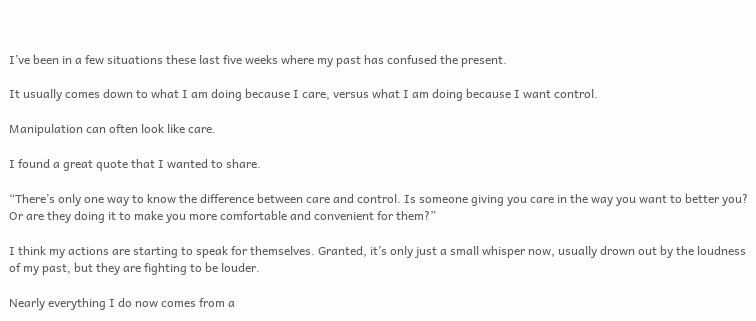I’ve been in a few situations these last five weeks where my past has confused the present.

It usually comes down to what I am doing because I care, versus what I am doing because I want control.

Manipulation can often look like care.

I found a great quote that I wanted to share.

“There’s only one way to know the difference between care and control. Is someone giving you care in the way you want to better you? Or are they doing it to make you more comfortable and convenient for them?”

I think my actions are starting to speak for themselves. Granted, it’s only just a small whisper now, usually drown out by the loudness of my past, but they are fighting to be louder.

Nearly everything I do now comes from a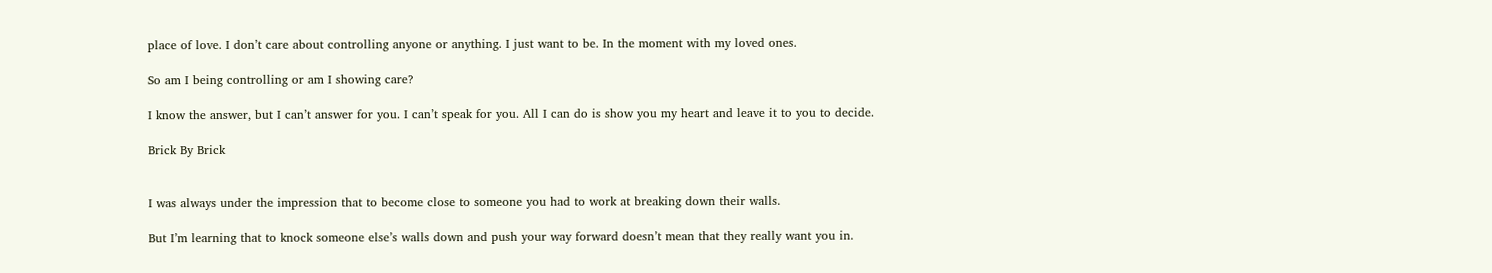place of love. I don’t care about controlling anyone or anything. I just want to be. In the moment with my loved ones.

So am I being controlling or am I showing care?

I know the answer, but I can’t answer for you. I can’t speak for you. All I can do is show you my heart and leave it to you to decide.

Brick By Brick


I was always under the impression that to become close to someone you had to work at breaking down their walls.

But I’m learning that to knock someone else’s walls down and push your way forward doesn’t mean that they really want you in.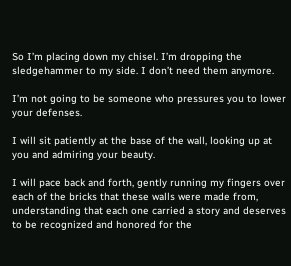So I’m placing down my chisel. I’m dropping the sledgehammer to my side. I don’t need them anymore.

I’m not going to be someone who pressures you to lower your defenses.

I will sit patiently at the base of the wall, looking up at you and admiring your beauty.

I will pace back and forth, gently running my fingers over each of the bricks that these walls were made from, understanding that each one carried a story and deserves to be recognized and honored for the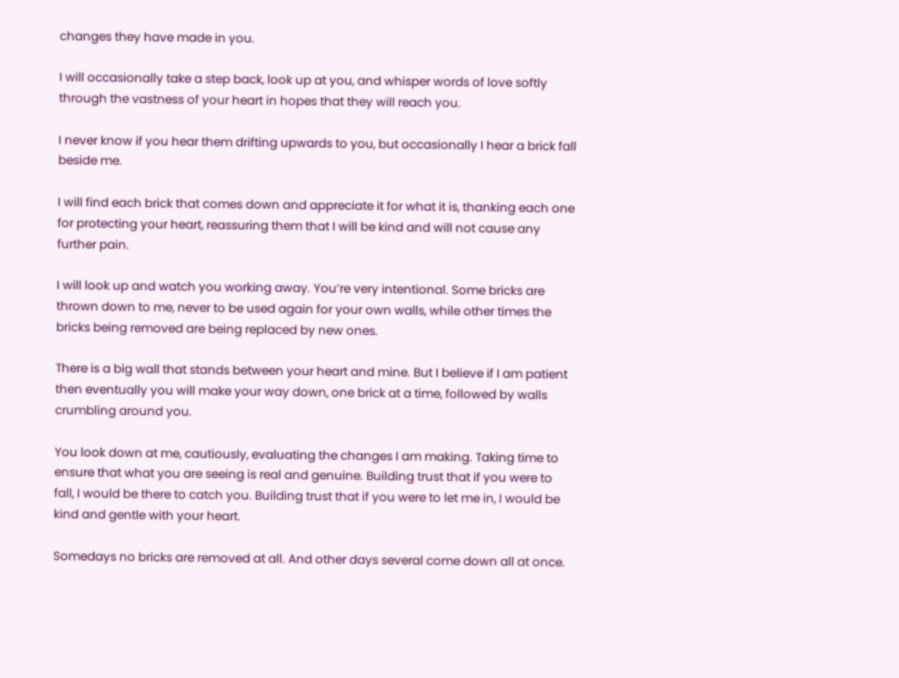changes they have made in you.

I will occasionally take a step back, look up at you, and whisper words of love softly through the vastness of your heart in hopes that they will reach you.

I never know if you hear them drifting upwards to you, but occasionally I hear a brick fall beside me.

I will find each brick that comes down and appreciate it for what it is, thanking each one for protecting your heart, reassuring them that I will be kind and will not cause any further pain.

I will look up and watch you working away. You’re very intentional. Some bricks are thrown down to me, never to be used again for your own walls, while other times the bricks being removed are being replaced by new ones.

There is a big wall that stands between your heart and mine. But I believe if I am patient then eventually you will make your way down, one brick at a time, followed by walls crumbling around you.

You look down at me, cautiously, evaluating the changes I am making. Taking time to ensure that what you are seeing is real and genuine. Building trust that if you were to fall, I would be there to catch you. Building trust that if you were to let me in, I would be kind and gentle with your heart.

Somedays no bricks are removed at all. And other days several come down all at once.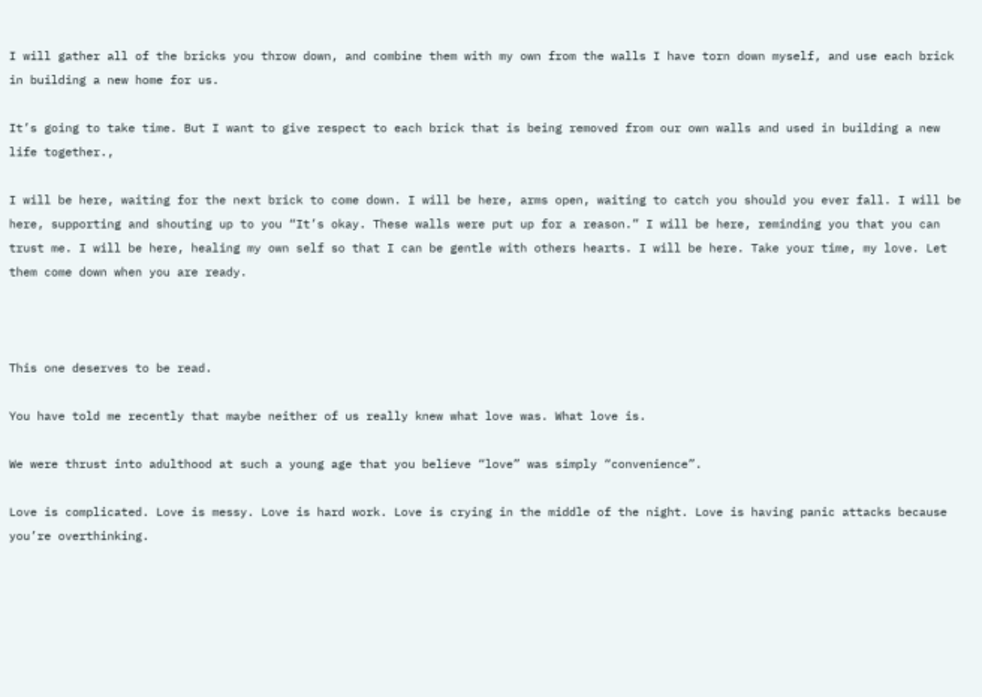I will gather all of the bricks you throw down, and combine them with my own from the walls I have torn down myself, and use each brick in building a new home for us.

It’s going to take time. But I want to give respect to each brick that is being removed from our own walls and used in building a new life together.,

I will be here, waiting for the next brick to come down. I will be here, arms open, waiting to catch you should you ever fall. I will be here, supporting and shouting up to you “It’s okay. These walls were put up for a reason.” I will be here, reminding you that you can trust me. I will be here, healing my own self so that I can be gentle with others hearts. I will be here. Take your time, my love. Let them come down when you are ready.



This one deserves to be read.

You have told me recently that maybe neither of us really knew what love was. What love is.

We were thrust into adulthood at such a young age that you believe “love” was simply “convenience”.

Love is complicated. Love is messy. Love is hard work. Love is crying in the middle of the night. Love is having panic attacks because you’re overthinking.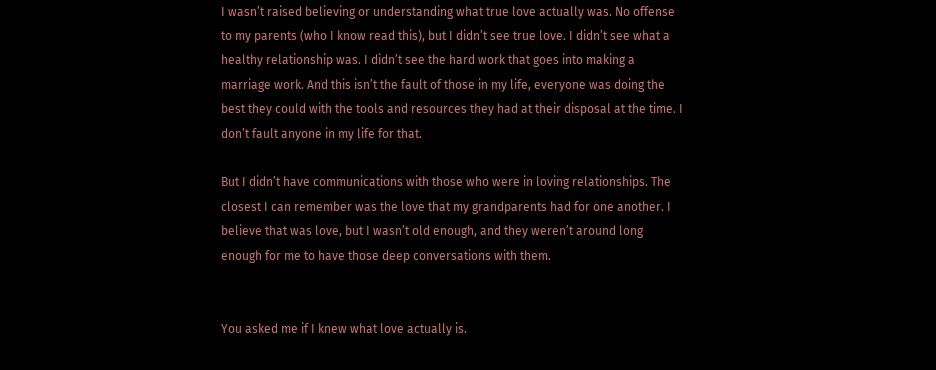I wasn’t raised believing or understanding what true love actually was. No offense to my parents (who I know read this), but I didn’t see true love. I didn’t see what a healthy relationship was. I didn’t see the hard work that goes into making a marriage work. And this isn’t the fault of those in my life, everyone was doing the best they could with the tools and resources they had at their disposal at the time. I don’t fault anyone in my life for that.

But I didn’t have communications with those who were in loving relationships. The closest I can remember was the love that my grandparents had for one another. I believe that was love, but I wasn’t old enough, and they weren’t around long enough for me to have those deep conversations with them.


You asked me if I knew what love actually is.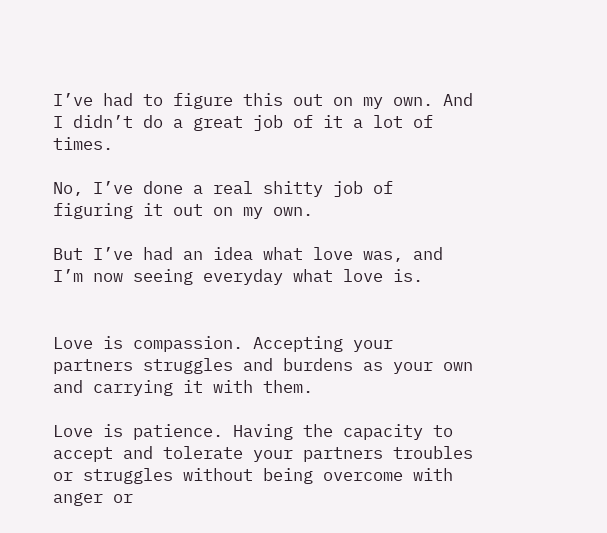I’ve had to figure this out on my own. And I didn’t do a great job of it a lot of times.

No, I’ve done a real shitty job of figuring it out on my own.

But I’ve had an idea what love was, and I’m now seeing everyday what love is.


Love is compassion. Accepting your partners struggles and burdens as your own and carrying it with them.

Love is patience. Having the capacity to accept and tolerate your partners troubles or struggles without being overcome with anger or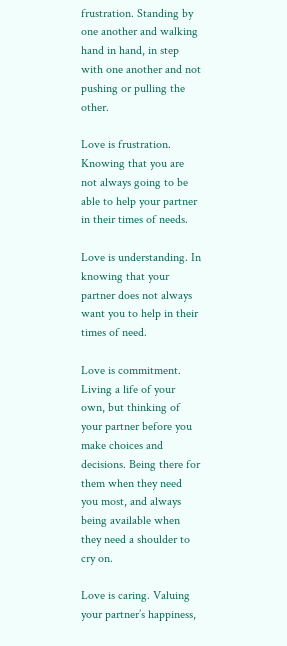frustration. Standing by one another and walking hand in hand, in step with one another and not pushing or pulling the other.

Love is frustration. Knowing that you are not always going to be able to help your partner in their times of needs.

Love is understanding. In knowing that your partner does not always want you to help in their times of need.

Love is commitment. Living a life of your own, but thinking of your partner before you make choices and decisions. Being there for them when they need you most, and always being available when they need a shoulder to cry on.

Love is caring. Valuing your partner’s happiness,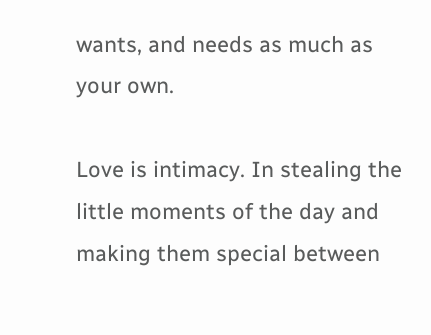wants, and needs as much as your own.

Love is intimacy. In stealing the little moments of the day and making them special between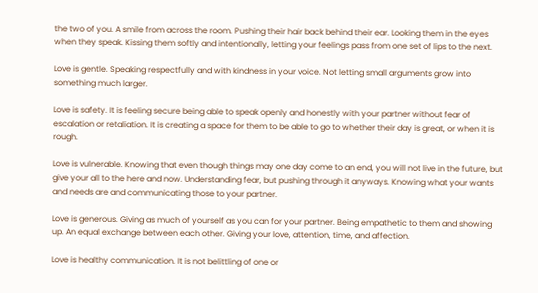the two of you. A smile from across the room. Pushing their hair back behind their ear. Looking them in the eyes when they speak. Kissing them softly and intentionally, letting your feelings pass from one set of lips to the next.

Love is gentle. Speaking respectfully and with kindness in your voice. Not letting small arguments grow into something much larger.

Love is safety. It is feeling secure being able to speak openly and honestly with your partner without fear of escalation or retaliation. It is creating a space for them to be able to go to whether their day is great, or when it is rough.

Love is vulnerable. Knowing that even though things may one day come to an end, you will not live in the future, but give your all to the here and now. Understanding fear, but pushing through it anyways. Knowing what your wants and needs are and communicating those to your partner.

Love is generous. Giving as much of yourself as you can for your partner. Being empathetic to them and showing up. An equal exchange between each other. Giving your love, attention, time, and affection.

Love is healthy communication. It is not belittling of one or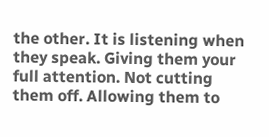the other. It is listening when they speak. Giving them your full attention. Not cutting them off. Allowing them to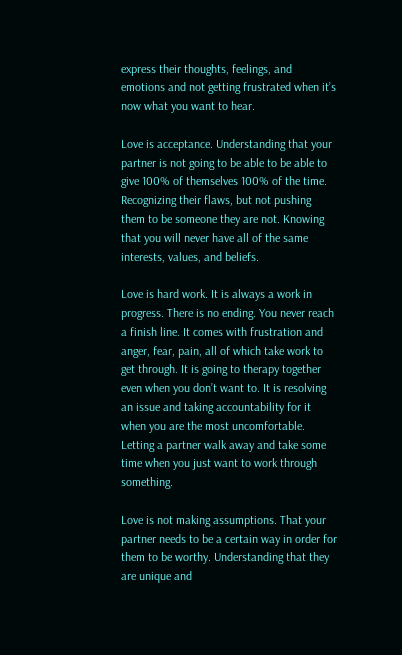express their thoughts, feelings, and emotions and not getting frustrated when it’s now what you want to hear.

Love is acceptance. Understanding that your partner is not going to be able to be able to give 100% of themselves 100% of the time. Recognizing their flaws, but not pushing them to be someone they are not. Knowing that you will never have all of the same interests, values, and beliefs.

Love is hard work. It is always a work in progress. There is no ending. You never reach a finish line. It comes with frustration and anger, fear, pain, all of which take work to get through. It is going to therapy together even when you don’t want to. It is resolving an issue and taking accountability for it when you are the most uncomfortable. Letting a partner walk away and take some time when you just want to work through something.

Love is not making assumptions. That your partner needs to be a certain way in order for them to be worthy. Understanding that they are unique and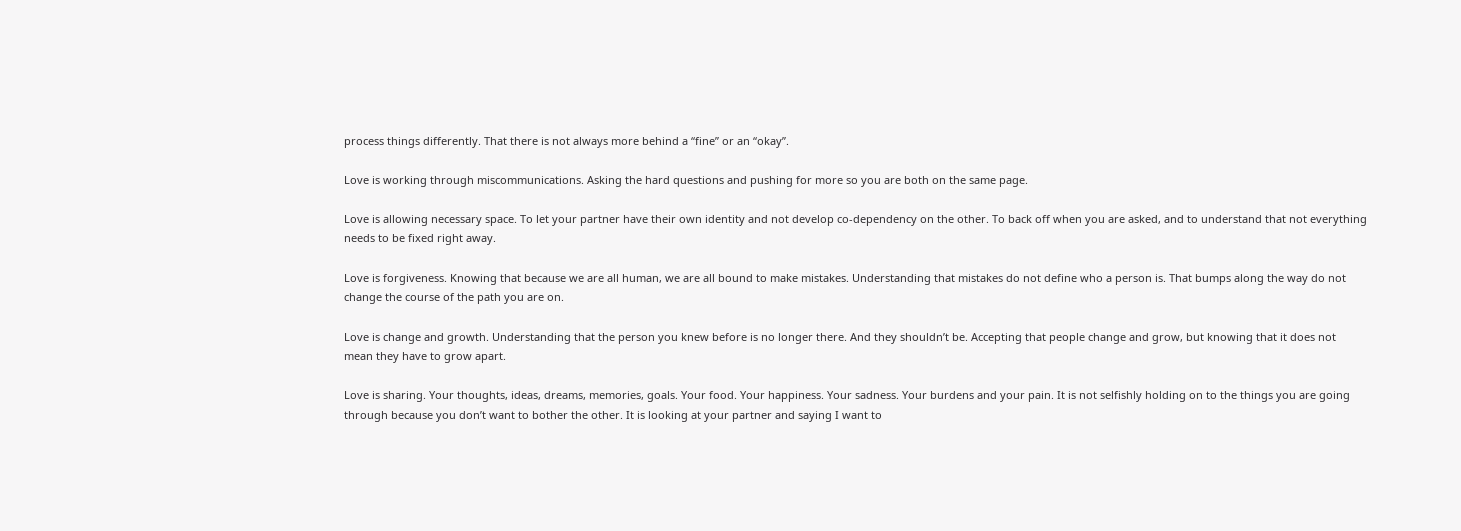process things differently. That there is not always more behind a “fine” or an “okay”.

Love is working through miscommunications. Asking the hard questions and pushing for more so you are both on the same page.

Love is allowing necessary space. To let your partner have their own identity and not develop co-dependency on the other. To back off when you are asked, and to understand that not everything needs to be fixed right away.

Love is forgiveness. Knowing that because we are all human, we are all bound to make mistakes. Understanding that mistakes do not define who a person is. That bumps along the way do not change the course of the path you are on.

Love is change and growth. Understanding that the person you knew before is no longer there. And they shouldn’t be. Accepting that people change and grow, but knowing that it does not mean they have to grow apart.

Love is sharing. Your thoughts, ideas, dreams, memories, goals. Your food. Your happiness. Your sadness. Your burdens and your pain. It is not selfishly holding on to the things you are going through because you don’t want to bother the other. It is looking at your partner and saying I want to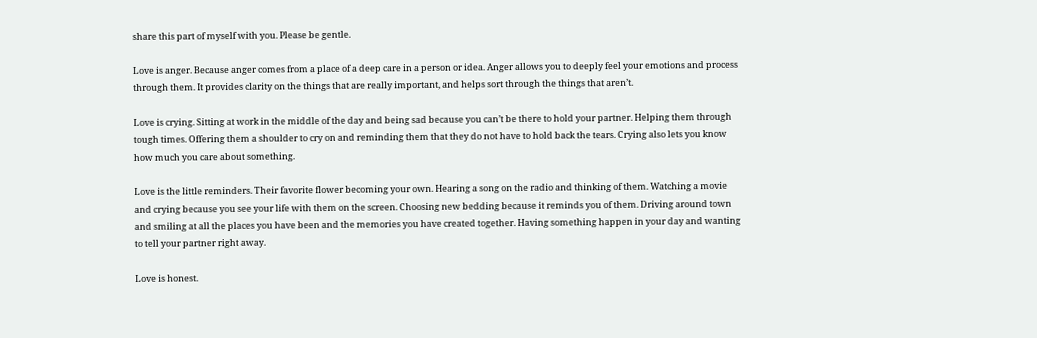share this part of myself with you. Please be gentle.

Love is anger. Because anger comes from a place of a deep care in a person or idea. Anger allows you to deeply feel your emotions and process through them. It provides clarity on the things that are really important, and helps sort through the things that aren’t.

Love is crying. Sitting at work in the middle of the day and being sad because you can’t be there to hold your partner. Helping them through tough times. Offering them a shoulder to cry on and reminding them that they do not have to hold back the tears. Crying also lets you know how much you care about something.

Love is the little reminders. Their favorite flower becoming your own. Hearing a song on the radio and thinking of them. Watching a movie and crying because you see your life with them on the screen. Choosing new bedding because it reminds you of them. Driving around town and smiling at all the places you have been and the memories you have created together. Having something happen in your day and wanting to tell your partner right away.

Love is honest.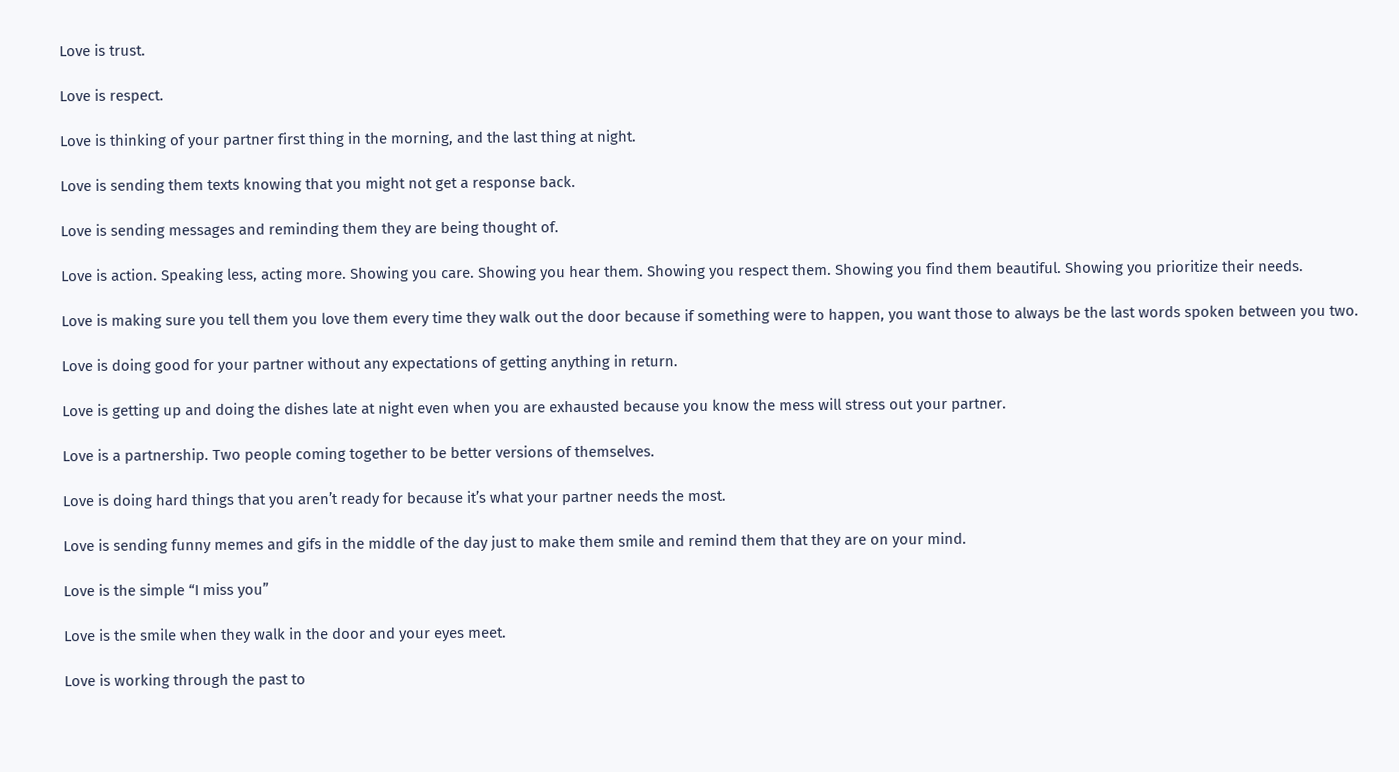Love is trust.

Love is respect.

Love is thinking of your partner first thing in the morning, and the last thing at night.

Love is sending them texts knowing that you might not get a response back.

Love is sending messages and reminding them they are being thought of.

Love is action. Speaking less, acting more. Showing you care. Showing you hear them. Showing you respect them. Showing you find them beautiful. Showing you prioritize their needs.

Love is making sure you tell them you love them every time they walk out the door because if something were to happen, you want those to always be the last words spoken between you two.

Love is doing good for your partner without any expectations of getting anything in return.

Love is getting up and doing the dishes late at night even when you are exhausted because you know the mess will stress out your partner.

Love is a partnership. Two people coming together to be better versions of themselves.

Love is doing hard things that you aren’t ready for because it’s what your partner needs the most.

Love is sending funny memes and gifs in the middle of the day just to make them smile and remind them that they are on your mind.

Love is the simple “I miss you”

Love is the smile when they walk in the door and your eyes meet.

Love is working through the past to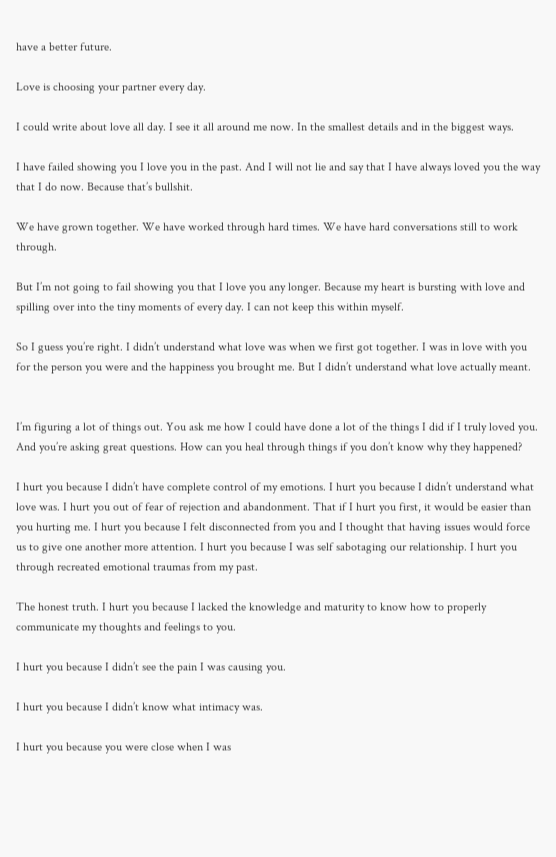have a better future.

Love is choosing your partner every day.

I could write about love all day. I see it all around me now. In the smallest details and in the biggest ways.

I have failed showing you I love you in the past. And I will not lie and say that I have always loved you the way that I do now. Because that’s bullshit.

We have grown together. We have worked through hard times. We have hard conversations still to work through.

But I’m not going to fail showing you that I love you any longer. Because my heart is bursting with love and spilling over into the tiny moments of every day. I can not keep this within myself.

So I guess you’re right. I didn’t understand what love was when we first got together. I was in love with you for the person you were and the happiness you brought me. But I didn’t understand what love actually meant.


I’m figuring a lot of things out. You ask me how I could have done a lot of the things I did if I truly loved you. And you’re asking great questions. How can you heal through things if you don’t know why they happened?

I hurt you because I didn’t have complete control of my emotions. I hurt you because I didn’t understand what love was. I hurt you out of fear of rejection and abandonment. That if I hurt you first, it would be easier than you hurting me. I hurt you because I felt disconnected from you and I thought that having issues would force us to give one another more attention. I hurt you because I was self sabotaging our relationship. I hurt you through recreated emotional traumas from my past.

The honest truth. I hurt you because I lacked the knowledge and maturity to know how to properly communicate my thoughts and feelings to you.

I hurt you because I didn’t see the pain I was causing you.

I hurt you because I didn’t know what intimacy was.

I hurt you because you were close when I was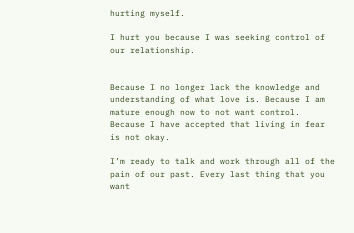hurting myself.

I hurt you because I was seeking control of our relationship.


Because I no longer lack the knowledge and understanding of what love is. Because I am mature enough now to not want control. Because I have accepted that living in fear is not okay.

I’m ready to talk and work through all of the pain of our past. Every last thing that you want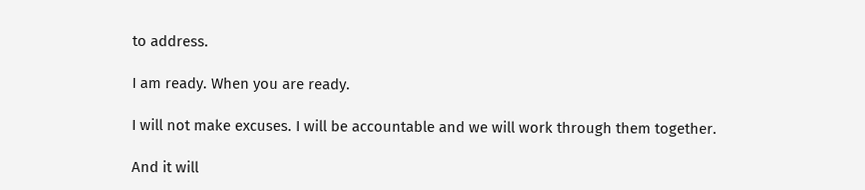to address.

I am ready. When you are ready.

I will not make excuses. I will be accountable and we will work through them together.

And it will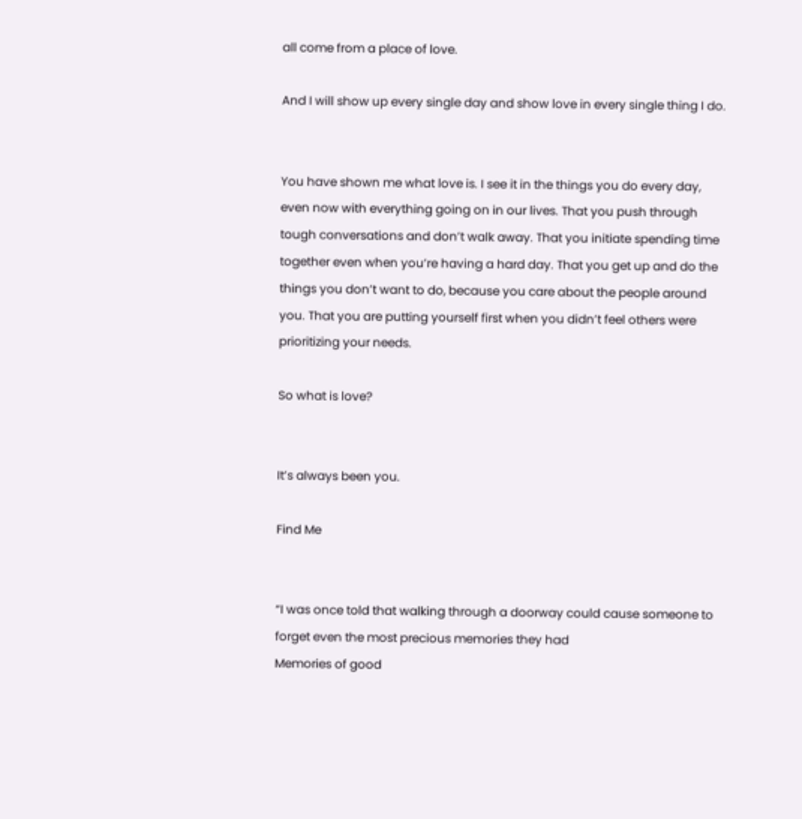all come from a place of love.

And I will show up every single day and show love in every single thing I do.


You have shown me what love is. I see it in the things you do every day, even now with everything going on in our lives. That you push through tough conversations and don’t walk away. That you initiate spending time together even when you’re having a hard day. That you get up and do the things you don’t want to do, because you care about the people around you. That you are putting yourself first when you didn’t feel others were prioritizing your needs.

So what is love?


It’s always been you.

Find Me


“I was once told that walking through a doorway could cause someone to forget even the most precious memories they had
Memories of good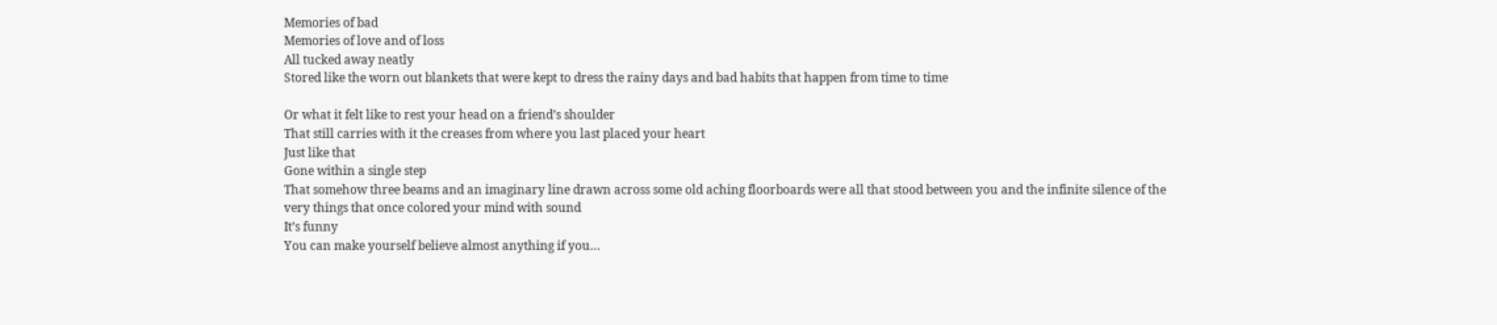Memories of bad
Memories of love and of loss
All tucked away neatly
Stored like the worn out blankets that were kept to dress the rainy days and bad habits that happen from time to time

Or what it felt like to rest your head on a friend’s shoulder
That still carries with it the creases from where you last placed your heart
Just like that
Gone within a single step
That somehow three beams and an imaginary line drawn across some old aching floorboards were all that stood between you and the infinite silence of the very things that once colored your mind with sound
It’s funny
You can make yourself believe almost anything if you…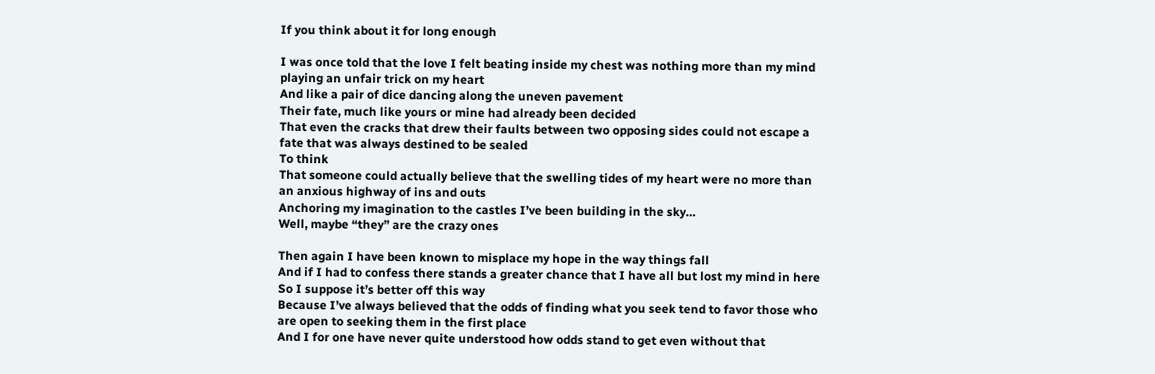If you think about it for long enough

I was once told that the love I felt beating inside my chest was nothing more than my mind playing an unfair trick on my heart
And like a pair of dice dancing along the uneven pavement
Their fate, much like yours or mine had already been decided
That even the cracks that drew their faults between two opposing sides could not escape a fate that was always destined to be sealed
To think
That someone could actually believe that the swelling tides of my heart were no more than an anxious highway of ins and outs
Anchoring my imagination to the castles I’ve been building in the sky…
Well, maybe “they” are the crazy ones

Then again I have been known to misplace my hope in the way things fall
And if I had to confess there stands a greater chance that I have all but lost my mind in here
So I suppose it’s better off this way
Because I’ve always believed that the odds of finding what you seek tend to favor those who are open to seeking them in the first place
And I for one have never quite understood how odds stand to get even without that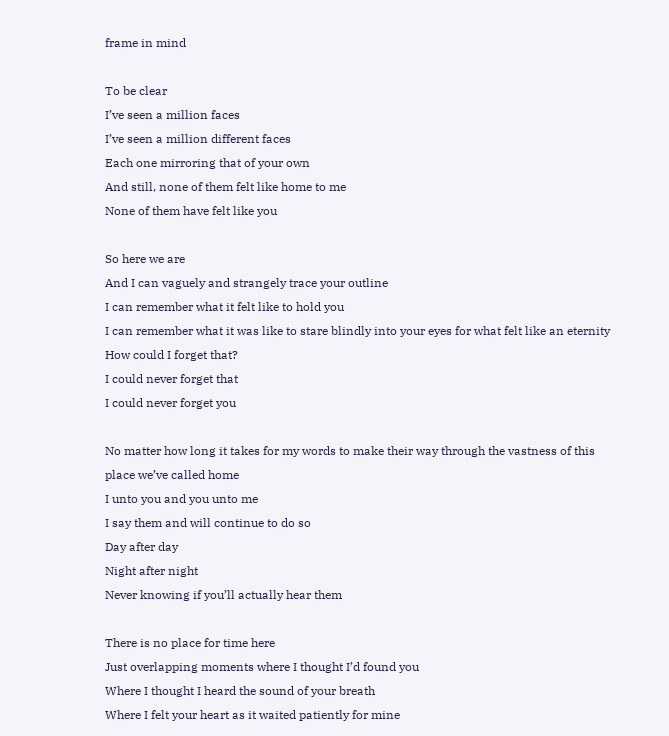frame in mind

To be clear
I’ve seen a million faces
I’ve seen a million different faces
Each one mirroring that of your own
And still, none of them felt like home to me
None of them have felt like you

So here we are
And I can vaguely and strangely trace your outline
I can remember what it felt like to hold you
I can remember what it was like to stare blindly into your eyes for what felt like an eternity
How could I forget that?
I could never forget that
I could never forget you

No matter how long it takes for my words to make their way through the vastness of this place we’ve called home
I unto you and you unto me
I say them and will continue to do so
Day after day
Night after night
Never knowing if you’ll actually hear them

There is no place for time here
Just overlapping moments where I thought I’d found you
Where I thought I heard the sound of your breath
Where I felt your heart as it waited patiently for mine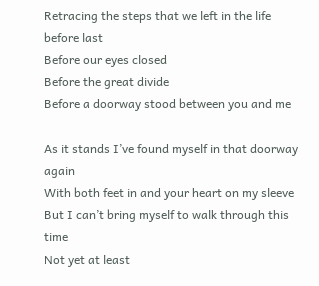Retracing the steps that we left in the life before last
Before our eyes closed
Before the great divide
Before a doorway stood between you and me

As it stands I’ve found myself in that doorway again
With both feet in and your heart on my sleeve
But I can’t bring myself to walk through this time
Not yet at least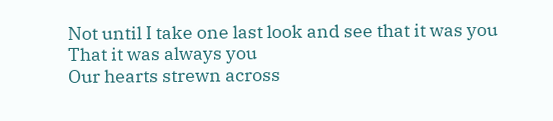Not until I take one last look and see that it was you
That it was always you
Our hearts strewn across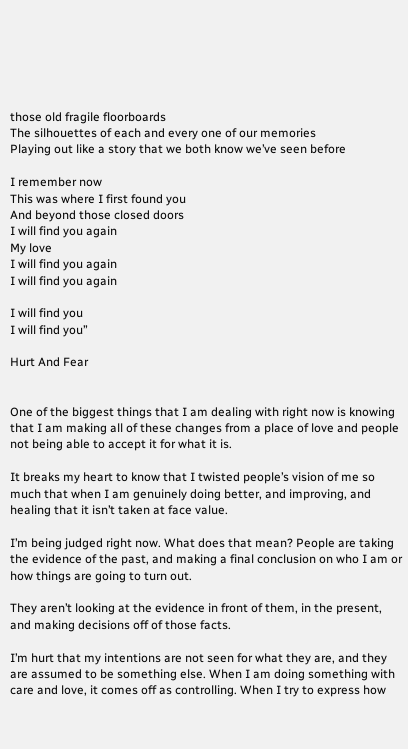those old fragile floorboards
The silhouettes of each and every one of our memories
Playing out like a story that we both know we’ve seen before

I remember now
This was where I first found you
And beyond those closed doors
I will find you again
My love
I will find you again
I will find you again

I will find you
I will find you”

Hurt And Fear


One of the biggest things that I am dealing with right now is knowing that I am making all of these changes from a place of love and people not being able to accept it for what it is.

It breaks my heart to know that I twisted people’s vision of me so much that when I am genuinely doing better, and improving, and healing that it isn’t taken at face value.

I’m being judged right now. What does that mean? People are taking the evidence of the past, and making a final conclusion on who I am or how things are going to turn out.

They aren’t looking at the evidence in front of them, in the present, and making decisions off of those facts.

I’m hurt that my intentions are not seen for what they are, and they are assumed to be something else. When I am doing something with care and love, it comes off as controlling. When I try to express how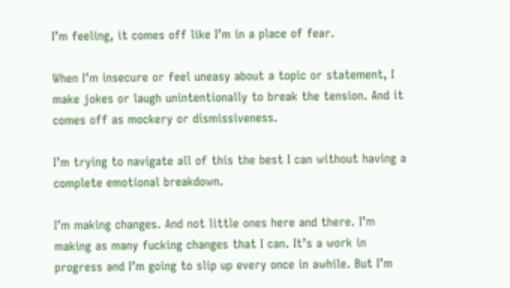I’m feeling, it comes off like I’m in a place of fear.

When I’m insecure or feel uneasy about a topic or statement, I make jokes or laugh unintentionally to break the tension. And it comes off as mockery or dismissiveness.

I’m trying to navigate all of this the best I can without having a complete emotional breakdown.

I’m making changes. And not little ones here and there. I’m making as many fucking changes that I can. It’s a work in progress and I’m going to slip up every once in awhile. But I’m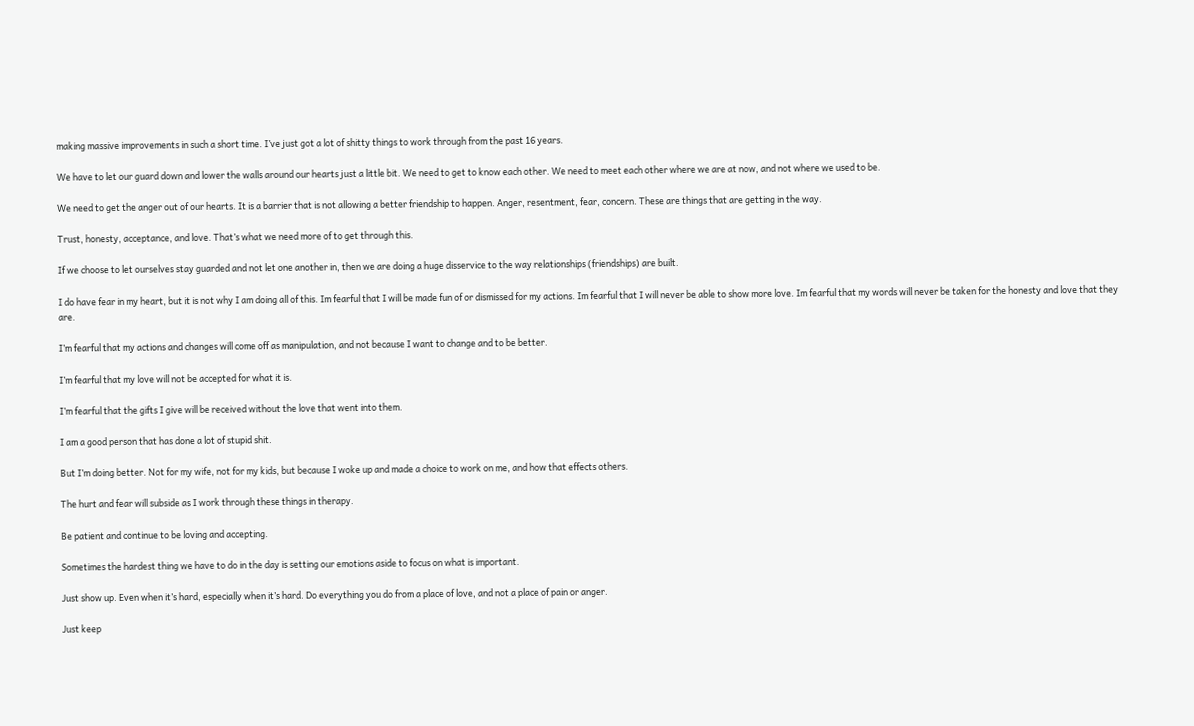making massive improvements in such a short time. I’ve just got a lot of shitty things to work through from the past 16 years.

We have to let our guard down and lower the walls around our hearts just a little bit. We need to get to know each other. We need to meet each other where we are at now, and not where we used to be.

We need to get the anger out of our hearts. It is a barrier that is not allowing a better friendship to happen. Anger, resentment, fear, concern. These are things that are getting in the way.

Trust, honesty, acceptance, and love. That’s what we need more of to get through this.

If we choose to let ourselves stay guarded and not let one another in, then we are doing a huge disservice to the way relationships (friendships) are built.

I do have fear in my heart, but it is not why I am doing all of this. Im fearful that I will be made fun of or dismissed for my actions. Im fearful that I will never be able to show more love. Im fearful that my words will never be taken for the honesty and love that they are.

I’m fearful that my actions and changes will come off as manipulation, and not because I want to change and to be better.

I’m fearful that my love will not be accepted for what it is.

I’m fearful that the gifts I give will be received without the love that went into them.

I am a good person that has done a lot of stupid shit.

But I’m doing better. Not for my wife, not for my kids, but because I woke up and made a choice to work on me, and how that effects others.

The hurt and fear will subside as I work through these things in therapy.

Be patient and continue to be loving and accepting.

Sometimes the hardest thing we have to do in the day is setting our emotions aside to focus on what is important.

Just show up. Even when it’s hard, especially when it’s hard. Do everything you do from a place of love, and not a place of pain or anger.

Just keep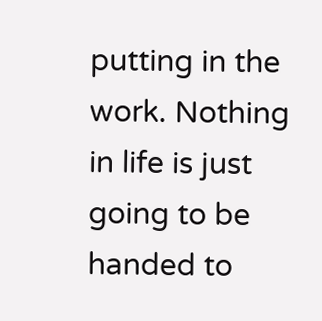putting in the work. Nothing in life is just going to be handed to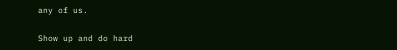any of us.

Show up and do hard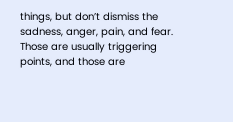things, but don’t dismiss the sadness, anger, pain, and fear. Those are usually triggering points, and those are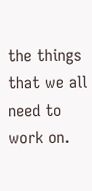the things that we all need to work on.